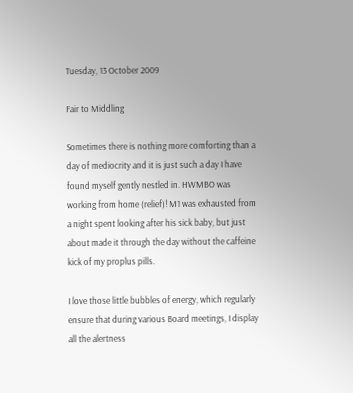Tuesday, 13 October 2009

Fair to Middling

Sometimes there is nothing more comforting than a day of mediocrity and it is just such a day I have found myself gently nestled in. HWMBO was working from home (relief)! M1 was exhausted from a night spent looking after his sick baby, but just about made it through the day without the caffeine kick of my proplus pills.

I love those little bubbles of energy, which regularly ensure that during various Board meetings, I display all the alertness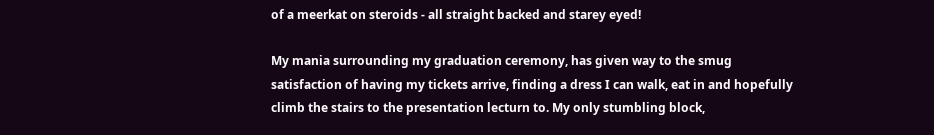of a meerkat on steroids - all straight backed and starey eyed!

My mania surrounding my graduation ceremony, has given way to the smug satisfaction of having my tickets arrive, finding a dress I can walk, eat in and hopefully climb the stairs to the presentation lecturn to. My only stumbling block,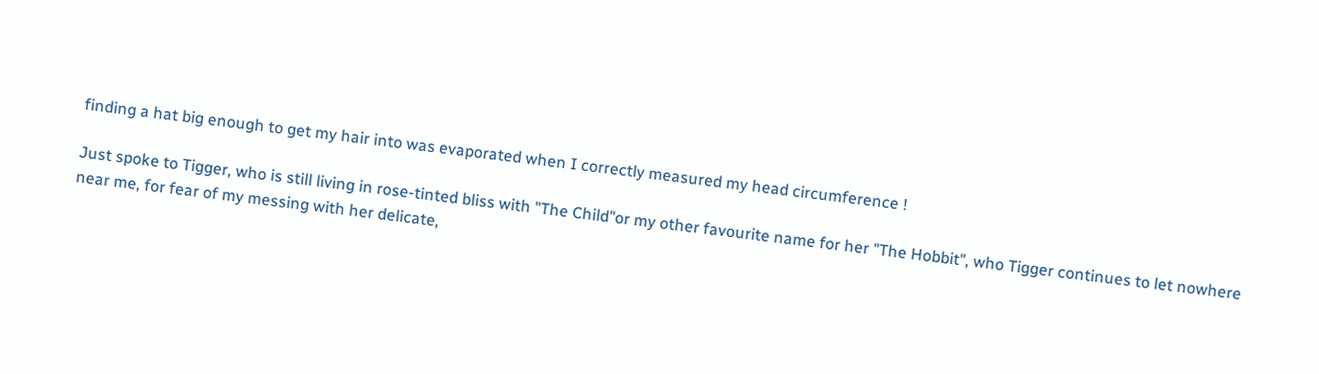finding a hat big enough to get my hair into was evaporated when I correctly measured my head circumference !

Just spoke to Tigger, who is still living in rose-tinted bliss with "The Child"or my other favourite name for her "The Hobbit", who Tigger continues to let nowhere near me, for fear of my messing with her delicate,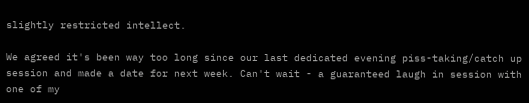slightly restricted intellect.

We agreed it's been way too long since our last dedicated evening piss-taking/catch up session and made a date for next week. Can't wait - a guaranteed laugh in session with one of my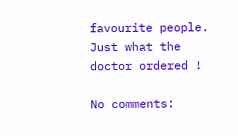favourite people. Just what the doctor ordered !

No comments: